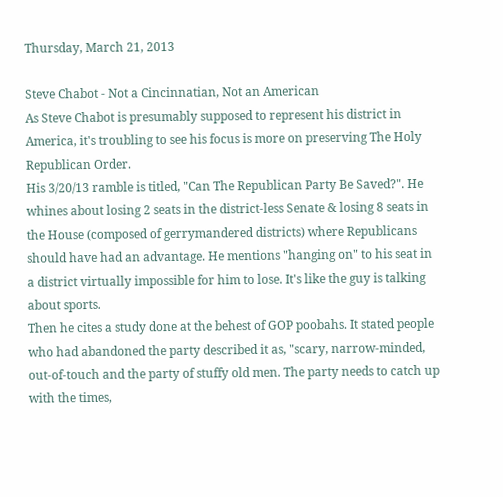Thursday, March 21, 2013

Steve Chabot - Not a Cincinnatian, Not an American
As Steve Chabot is presumably supposed to represent his district in America, it's troubling to see his focus is more on preserving The Holy Republican Order.
His 3/20/13 ramble is titled, "Can The Republican Party Be Saved?". He whines about losing 2 seats in the district-less Senate & losing 8 seats in the House (composed of gerrymandered districts) where Republicans should have had an advantage. He mentions "hanging on" to his seat in a district virtually impossible for him to lose. It's like the guy is talking about sports.
Then he cites a study done at the behest of GOP poobahs. It stated people who had abandoned the party described it as, "scary, narrow-minded, out-of-touch and the party of stuffy old men. The party needs to catch up with the times,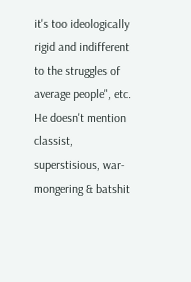it's too ideologically rigid and indifferent to the struggles of average people", etc.
He doesn't mention classist, superstisious, war-mongering & batshit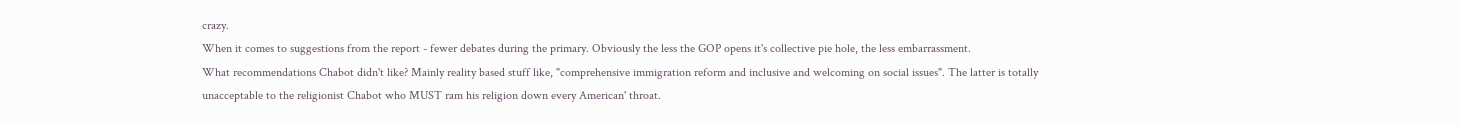crazy.
When it comes to suggestions from the report - fewer debates during the primary. Obviously the less the GOP opens it's collective pie hole, the less embarrassment.
What recommendations Chabot didn't like? Mainly reality based stuff like, "comprehensive immigration reform and inclusive and welcoming on social issues". The latter is totally unacceptable to the religionist Chabot who MUST ram his religion down every American' throat.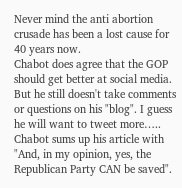Never mind the anti abortion crusade has been a lost cause for 40 years now.
Chabot does agree that the GOP should get better at social media. But he still doesn't take comments or questions on his "blog". I guess he will want to tweet more…..
Chabot sums up his article with "And, in my opinion, yes, the Republican Party CAN be saved".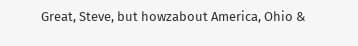Great, Steve, but howzabout America, Ohio &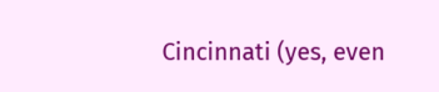Cincinnati (yes, even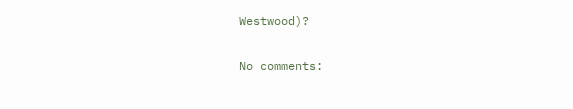Westwood)?

No comments: